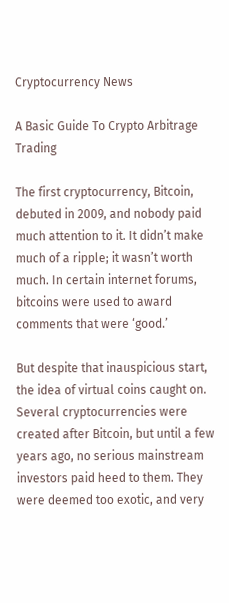Cryptocurrency News

A Basic Guide To Crypto Arbitrage Trading

The first cryptocurrency, Bitcoin, debuted in 2009, and nobody paid much attention to it. It didn’t make much of a ripple; it wasn’t worth much. In certain internet forums, bitcoins were used to award comments that were ‘good.’

But despite that inauspicious start, the idea of virtual coins caught on. Several cryptocurrencies were created after Bitcoin, but until a few years ago, no serious mainstream investors paid heed to them. They were deemed too exotic, and very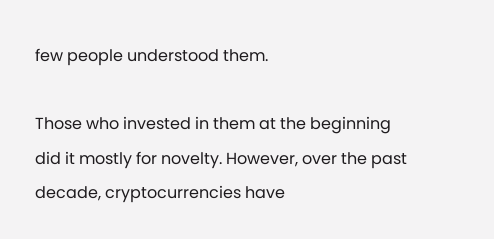few people understood them.

Those who invested in them at the beginning did it mostly for novelty. However, over the past decade, cryptocurrencies have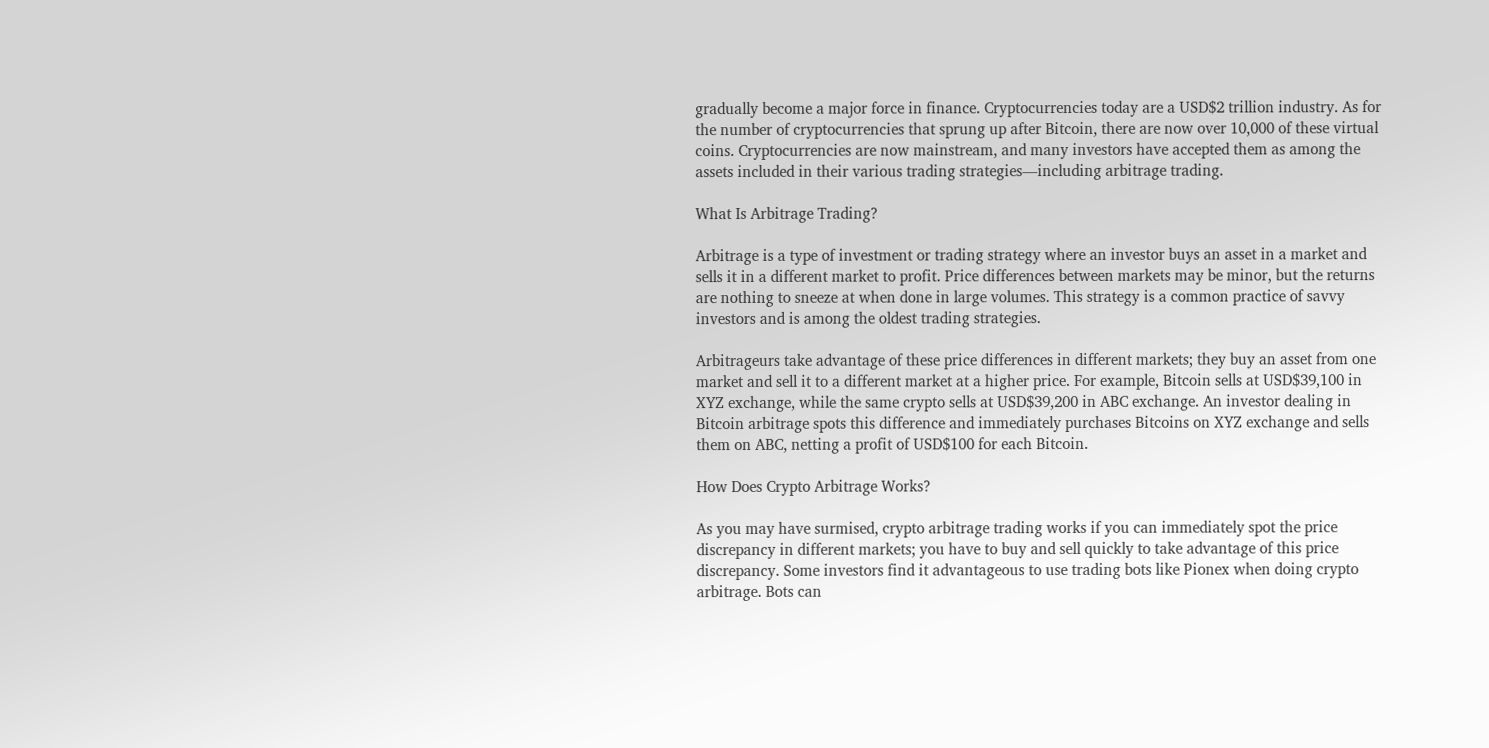gradually become a major force in finance. Cryptocurrencies today are a USD$2 trillion industry. As for the number of cryptocurrencies that sprung up after Bitcoin, there are now over 10,000 of these virtual coins. Cryptocurrencies are now mainstream, and many investors have accepted them as among the assets included in their various trading strategies—including arbitrage trading.

What Is Arbitrage Trading?

Arbitrage is a type of investment or trading strategy where an investor buys an asset in a market and sells it in a different market to profit. Price differences between markets may be minor, but the returns are nothing to sneeze at when done in large volumes. This strategy is a common practice of savvy investors and is among the oldest trading strategies.

Arbitrageurs take advantage of these price differences in different markets; they buy an asset from one market and sell it to a different market at a higher price. For example, Bitcoin sells at USD$39,100 in XYZ exchange, while the same crypto sells at USD$39,200 in ABC exchange. An investor dealing in Bitcoin arbitrage spots this difference and immediately purchases Bitcoins on XYZ exchange and sells them on ABC, netting a profit of USD$100 for each Bitcoin.

How Does Crypto Arbitrage Works?

As you may have surmised, crypto arbitrage trading works if you can immediately spot the price discrepancy in different markets; you have to buy and sell quickly to take advantage of this price discrepancy. Some investors find it advantageous to use trading bots like Pionex when doing crypto arbitrage. Bots can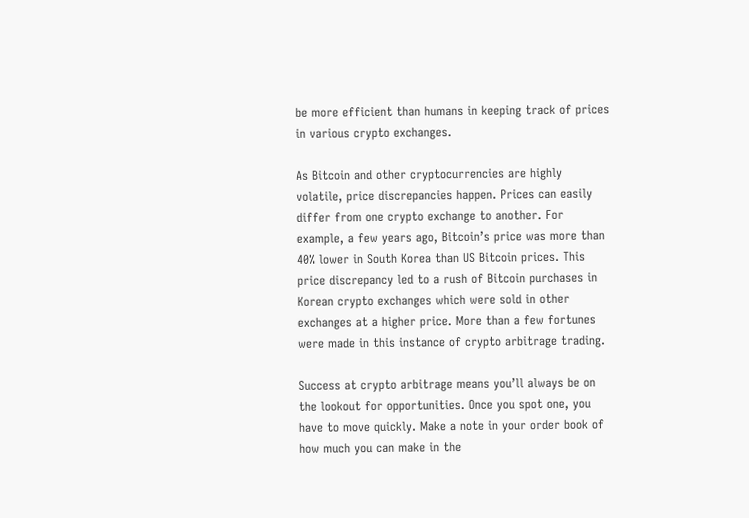be more efficient than humans in keeping track of prices in various crypto exchanges.

As Bitcoin and other cryptocurrencies are highly volatile, price discrepancies happen. Prices can easily differ from one crypto exchange to another. For example, a few years ago, Bitcoin’s price was more than 40% lower in South Korea than US Bitcoin prices. This price discrepancy led to a rush of Bitcoin purchases in Korean crypto exchanges which were sold in other exchanges at a higher price. More than a few fortunes were made in this instance of crypto arbitrage trading.

Success at crypto arbitrage means you’ll always be on the lookout for opportunities. Once you spot one, you have to move quickly. Make a note in your order book of how much you can make in the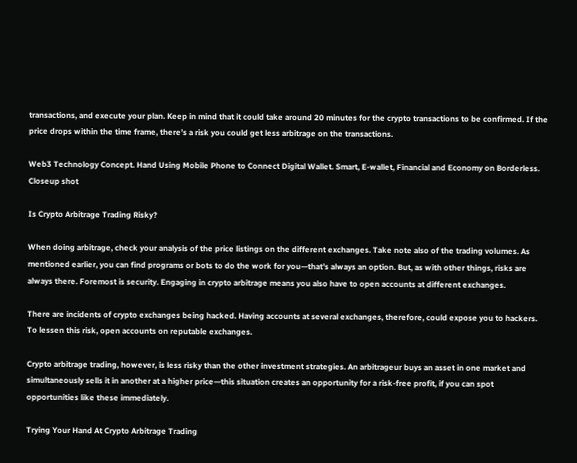transactions, and execute your plan. Keep in mind that it could take around 20 minutes for the crypto transactions to be confirmed. If the price drops within the time frame, there’s a risk you could get less arbitrage on the transactions.

Web3 Technology Concept. Hand Using Mobile Phone to Connect Digital Wallet. Smart, E-wallet, Financial and Economy on Borderless. Closeup shot

Is Crypto Arbitrage Trading Risky?

When doing arbitrage, check your analysis of the price listings on the different exchanges. Take note also of the trading volumes. As mentioned earlier, you can find programs or bots to do the work for you—that’s always an option. But, as with other things, risks are always there. Foremost is security. Engaging in crypto arbitrage means you also have to open accounts at different exchanges.

There are incidents of crypto exchanges being hacked. Having accounts at several exchanges, therefore, could expose you to hackers. To lessen this risk, open accounts on reputable exchanges.

Crypto arbitrage trading, however, is less risky than the other investment strategies. An arbitrageur buys an asset in one market and simultaneously sells it in another at a higher price—this situation creates an opportunity for a risk-free profit, if you can spot opportunities like these immediately.

Trying Your Hand At Crypto Arbitrage Trading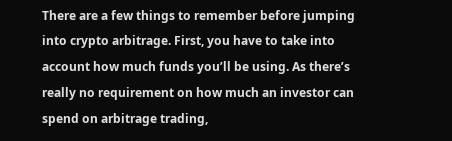There are a few things to remember before jumping into crypto arbitrage. First, you have to take into account how much funds you’ll be using. As there’s really no requirement on how much an investor can spend on arbitrage trading,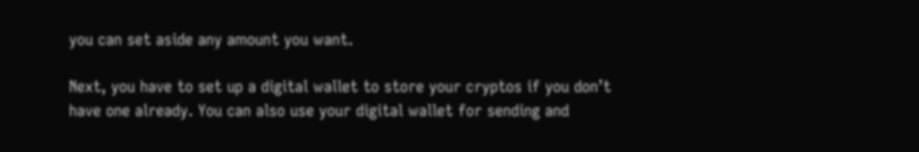you can set aside any amount you want.

Next, you have to set up a digital wallet to store your cryptos if you don’t have one already. You can also use your digital wallet for sending and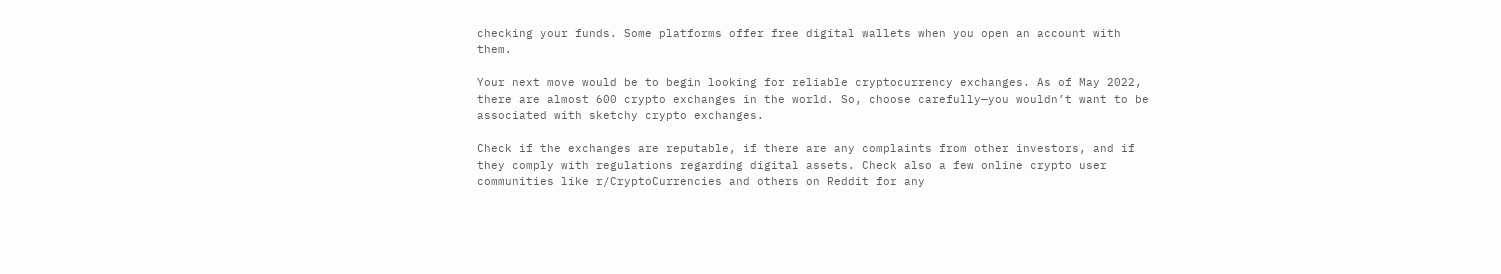checking your funds. Some platforms offer free digital wallets when you open an account with them.

Your next move would be to begin looking for reliable cryptocurrency exchanges. As of May 2022, there are almost 600 crypto exchanges in the world. So, choose carefully—you wouldn’t want to be associated with sketchy crypto exchanges.

Check if the exchanges are reputable, if there are any complaints from other investors, and if they comply with regulations regarding digital assets. Check also a few online crypto user communities like r/CryptoCurrencies and others on Reddit for any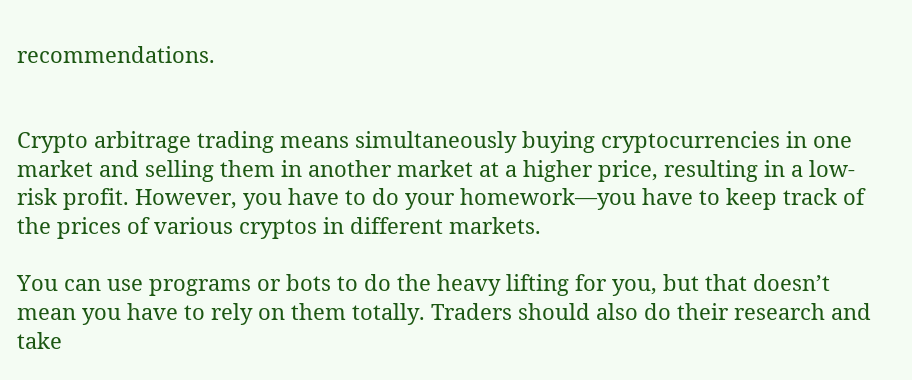recommendations.


Crypto arbitrage trading means simultaneously buying cryptocurrencies in one market and selling them in another market at a higher price, resulting in a low-risk profit. However, you have to do your homework—you have to keep track of the prices of various cryptos in different markets.

You can use programs or bots to do the heavy lifting for you, but that doesn’t mean you have to rely on them totally. Traders should also do their research and take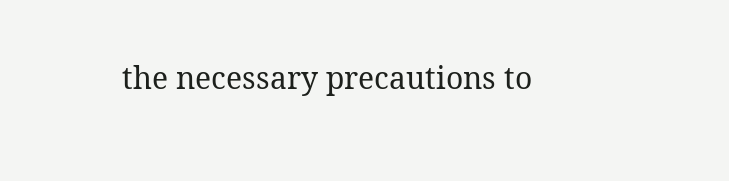the necessary precautions to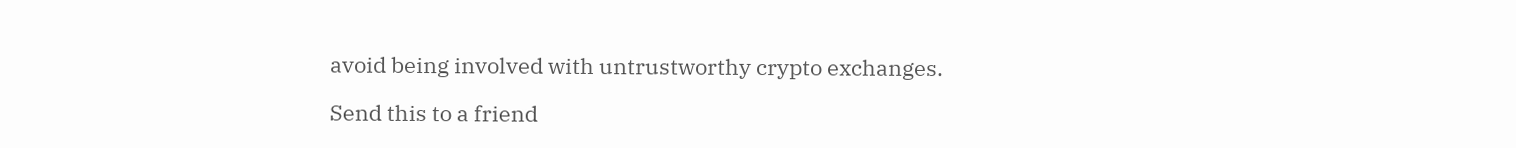avoid being involved with untrustworthy crypto exchanges.

Send this to a friend